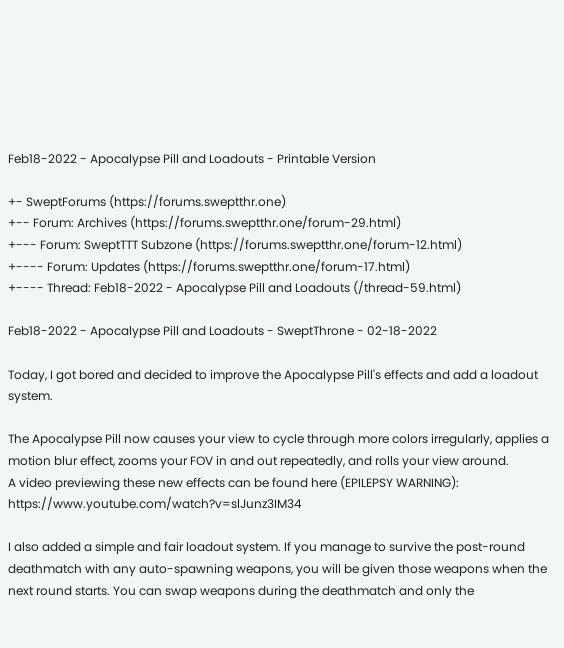Feb18-2022 - Apocalypse Pill and Loadouts - Printable Version

+- SweptForums (https://forums.sweptthr.one)
+-- Forum: Archives (https://forums.sweptthr.one/forum-29.html)
+--- Forum: SweptTTT Subzone (https://forums.sweptthr.one/forum-12.html)
+---- Forum: Updates (https://forums.sweptthr.one/forum-17.html)
+---- Thread: Feb18-2022 - Apocalypse Pill and Loadouts (/thread-59.html)

Feb18-2022 - Apocalypse Pill and Loadouts - SweptThrone - 02-18-2022

Today, I got bored and decided to improve the Apocalypse Pill's effects and add a loadout system.

The Apocalypse Pill now causes your view to cycle through more colors irregularly, applies a motion blur effect, zooms your FOV in and out repeatedly, and rolls your view around.
A video previewing these new effects can be found here (EPILEPSY WARNING): https://www.youtube.com/watch?v=slJunz3IM34

I also added a simple and fair loadout system. If you manage to survive the post-round deathmatch with any auto-spawning weapons, you will be given those weapons when the next round starts. You can swap weapons during the deathmatch and only the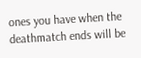ones you have when the deathmatch ends will be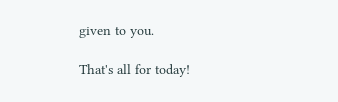given to you.

That's all for today!